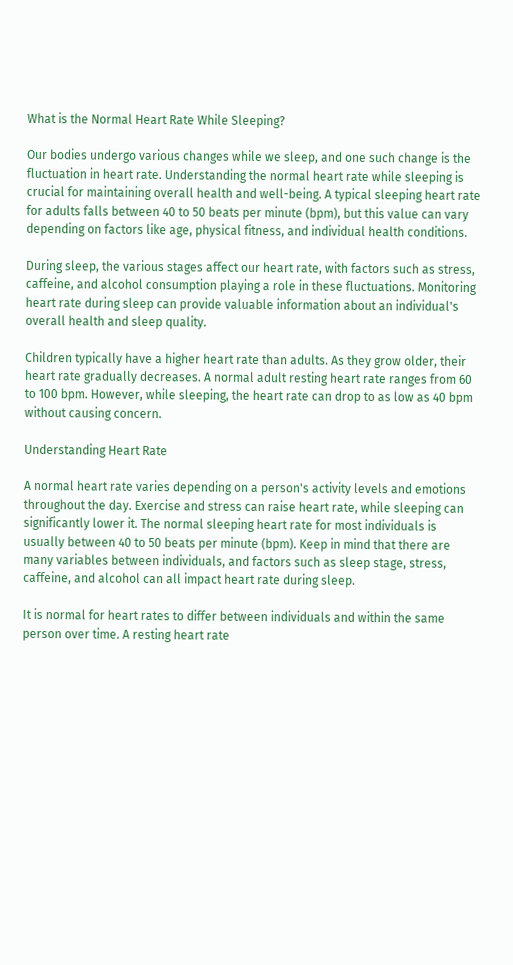What is the Normal Heart Rate While Sleeping?

Our bodies undergo various changes while we sleep, and one such change is the fluctuation in heart rate. Understanding the normal heart rate while sleeping is crucial for maintaining overall health and well-being. A typical sleeping heart rate for adults falls between 40 to 50 beats per minute (bpm), but this value can vary depending on factors like age, physical fitness, and individual health conditions.

During sleep, the various stages affect our heart rate, with factors such as stress, caffeine, and alcohol consumption playing a role in these fluctuations. Monitoring heart rate during sleep can provide valuable information about an individual's overall health and sleep quality.

Children typically have a higher heart rate than adults. As they grow older, their heart rate gradually decreases. A normal adult resting heart rate ranges from 60 to 100 bpm. However, while sleeping, the heart rate can drop to as low as 40 bpm without causing concern.

Understanding Heart Rate

A normal heart rate varies depending on a person's activity levels and emotions throughout the day. Exercise and stress can raise heart rate, while sleeping can significantly lower it. The normal sleeping heart rate for most individuals is usually between 40 to 50 beats per minute (bpm). Keep in mind that there are many variables between individuals, and factors such as sleep stage, stress, caffeine, and alcohol can all impact heart rate during sleep.

It is normal for heart rates to differ between individuals and within the same person over time. A resting heart rate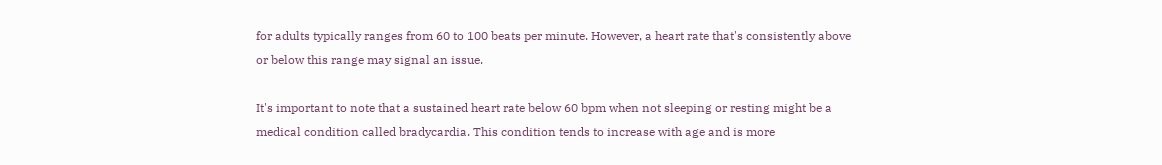for adults typically ranges from 60 to 100 beats per minute. However, a heart rate that's consistently above or below this range may signal an issue.

It's important to note that a sustained heart rate below 60 bpm when not sleeping or resting might be a medical condition called bradycardia. This condition tends to increase with age and is more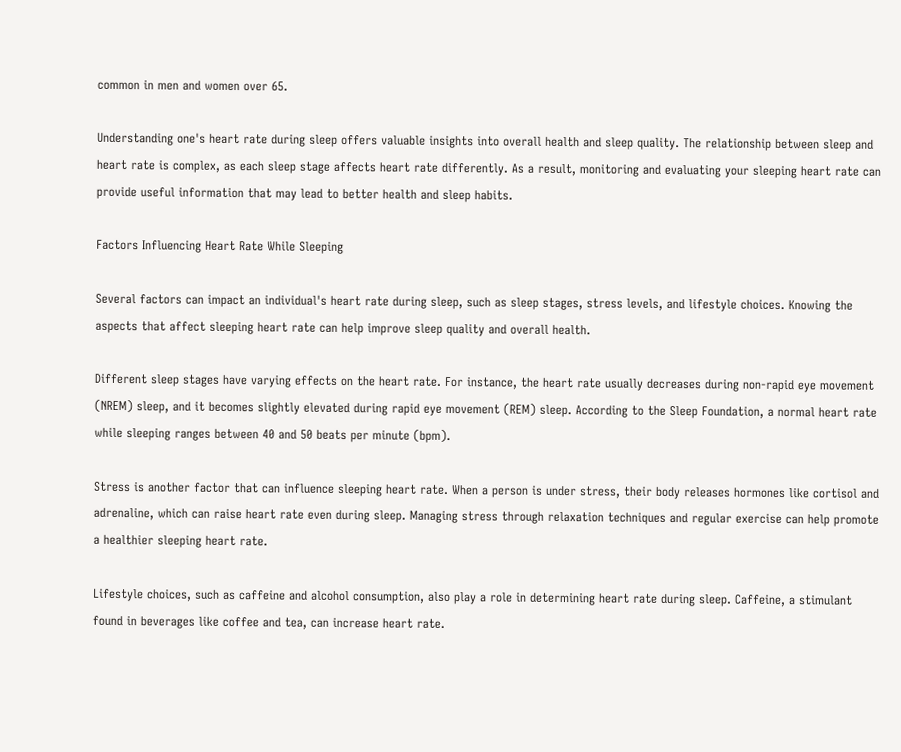common in men and women over 65.

Understanding one's heart rate during sleep offers valuable insights into overall health and sleep quality. The relationship between sleep and heart rate is complex, as each sleep stage affects heart rate differently. As a result, monitoring and evaluating your sleeping heart rate can provide useful information that may lead to better health and sleep habits.

Factors Influencing Heart Rate While Sleeping

Several factors can impact an individual's heart rate during sleep, such as sleep stages, stress levels, and lifestyle choices. Knowing the aspects that affect sleeping heart rate can help improve sleep quality and overall health.

Different sleep stages have varying effects on the heart rate. For instance, the heart rate usually decreases during non-rapid eye movement (NREM) sleep, and it becomes slightly elevated during rapid eye movement (REM) sleep. According to the Sleep Foundation, a normal heart rate while sleeping ranges between 40 and 50 beats per minute (bpm).

Stress is another factor that can influence sleeping heart rate. When a person is under stress, their body releases hormones like cortisol and adrenaline, which can raise heart rate even during sleep. Managing stress through relaxation techniques and regular exercise can help promote a healthier sleeping heart rate.

Lifestyle choices, such as caffeine and alcohol consumption, also play a role in determining heart rate during sleep. Caffeine, a stimulant found in beverages like coffee and tea, can increase heart rate.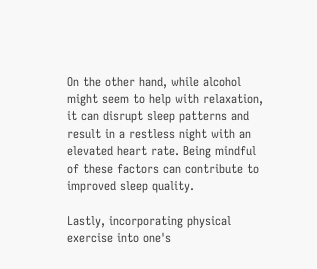On the other hand, while alcohol might seem to help with relaxation, it can disrupt sleep patterns and result in a restless night with an elevated heart rate. Being mindful of these factors can contribute to improved sleep quality.

Lastly, incorporating physical exercise into one's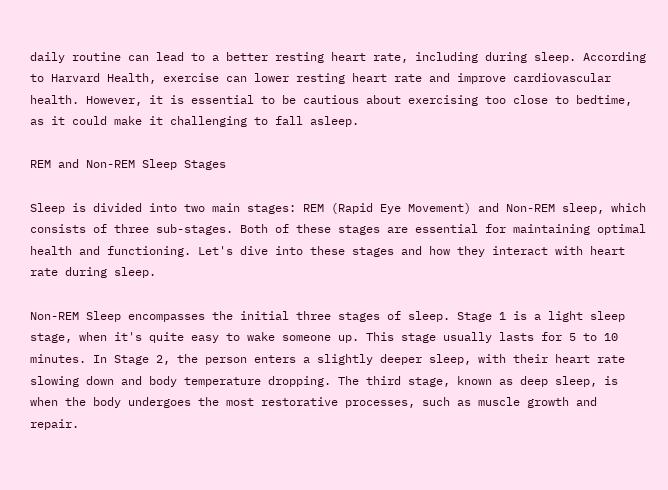daily routine can lead to a better resting heart rate, including during sleep. According to Harvard Health, exercise can lower resting heart rate and improve cardiovascular health. However, it is essential to be cautious about exercising too close to bedtime, as it could make it challenging to fall asleep.

REM and Non-REM Sleep Stages

Sleep is divided into two main stages: REM (Rapid Eye Movement) and Non-REM sleep, which consists of three sub-stages. Both of these stages are essential for maintaining optimal health and functioning. Let's dive into these stages and how they interact with heart rate during sleep.

Non-REM Sleep encompasses the initial three stages of sleep. Stage 1 is a light sleep stage, when it's quite easy to wake someone up. This stage usually lasts for 5 to 10 minutes. In Stage 2, the person enters a slightly deeper sleep, with their heart rate slowing down and body temperature dropping. The third stage, known as deep sleep, is when the body undergoes the most restorative processes, such as muscle growth and repair.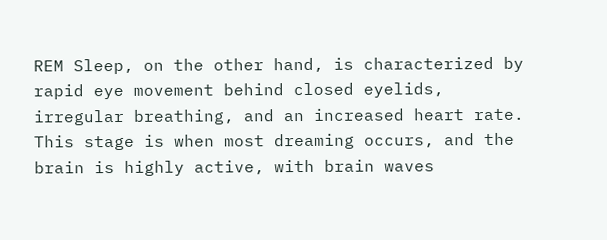REM Sleep, on the other hand, is characterized by rapid eye movement behind closed eyelids, irregular breathing, and an increased heart rate. This stage is when most dreaming occurs, and the brain is highly active, with brain waves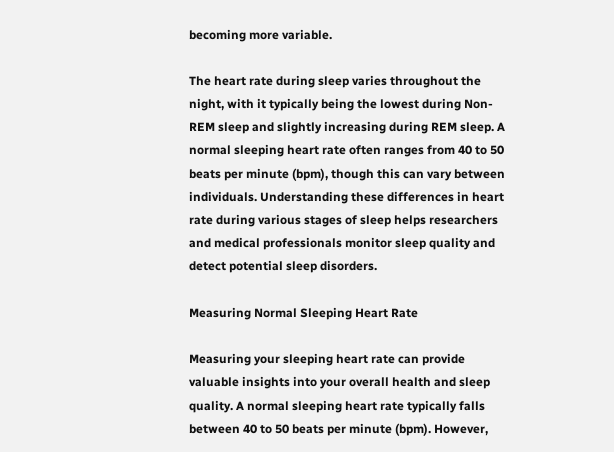becoming more variable.

The heart rate during sleep varies throughout the night, with it typically being the lowest during Non-REM sleep and slightly increasing during REM sleep. A normal sleeping heart rate often ranges from 40 to 50 beats per minute (bpm), though this can vary between individuals. Understanding these differences in heart rate during various stages of sleep helps researchers and medical professionals monitor sleep quality and detect potential sleep disorders.

Measuring Normal Sleeping Heart Rate

Measuring your sleeping heart rate can provide valuable insights into your overall health and sleep quality. A normal sleeping heart rate typically falls between 40 to 50 beats per minute (bpm). However,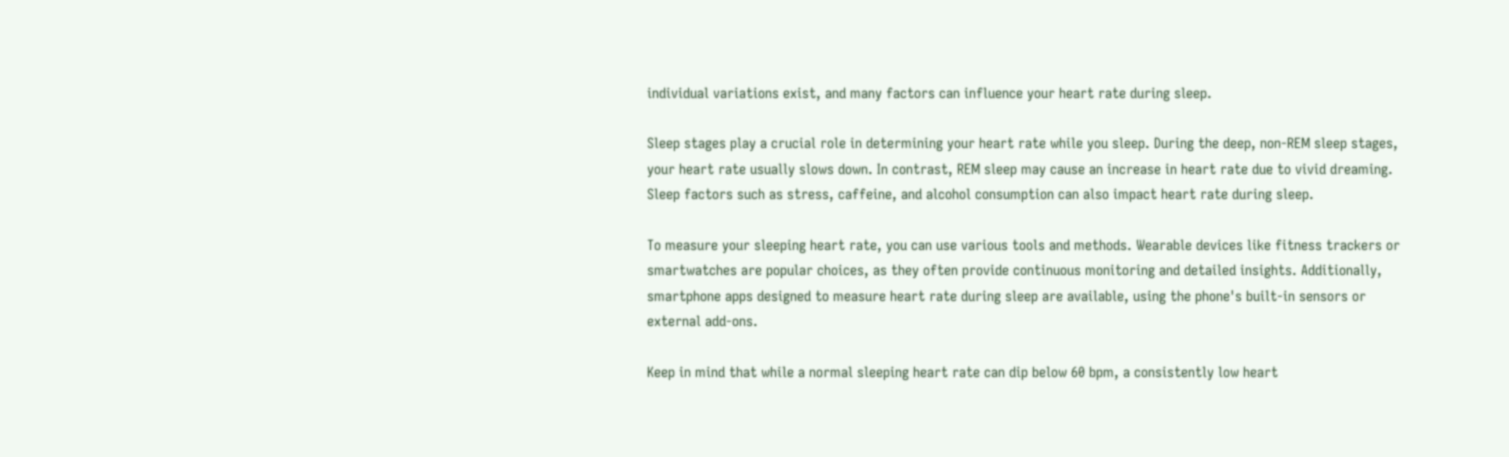individual variations exist, and many factors can influence your heart rate during sleep.

Sleep stages play a crucial role in determining your heart rate while you sleep. During the deep, non-REM sleep stages, your heart rate usually slows down. In contrast, REM sleep may cause an increase in heart rate due to vivid dreaming. Sleep factors such as stress, caffeine, and alcohol consumption can also impact heart rate during sleep.

To measure your sleeping heart rate, you can use various tools and methods. Wearable devices like fitness trackers or smartwatches are popular choices, as they often provide continuous monitoring and detailed insights. Additionally, smartphone apps designed to measure heart rate during sleep are available, using the phone's built-in sensors or external add-ons.

Keep in mind that while a normal sleeping heart rate can dip below 60 bpm, a consistently low heart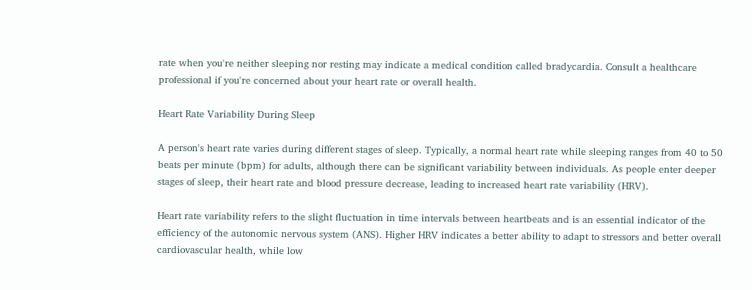rate when you're neither sleeping nor resting may indicate a medical condition called bradycardia. Consult a healthcare professional if you're concerned about your heart rate or overall health.

Heart Rate Variability During Sleep

A person's heart rate varies during different stages of sleep. Typically, a normal heart rate while sleeping ranges from 40 to 50 beats per minute (bpm) for adults, although there can be significant variability between individuals. As people enter deeper stages of sleep, their heart rate and blood pressure decrease, leading to increased heart rate variability (HRV).

Heart rate variability refers to the slight fluctuation in time intervals between heartbeats and is an essential indicator of the efficiency of the autonomic nervous system (ANS). Higher HRV indicates a better ability to adapt to stressors and better overall cardiovascular health, while low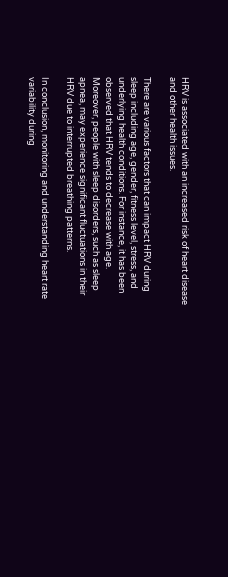HRV is associated with an increased risk of heart disease and other health issues.

There are various factors that can impact HRV during sleep including age, gender, fitness level, stress, and underlying health conditions. For instance, it has been observed that HRV tends to decrease with age. Moreover, people with sleep disorders, such as sleep apnea, may experience significant fluctuations in their HRV due to interrupted breathing patterns.

In conclusion, monitoring and understanding heart rate variability during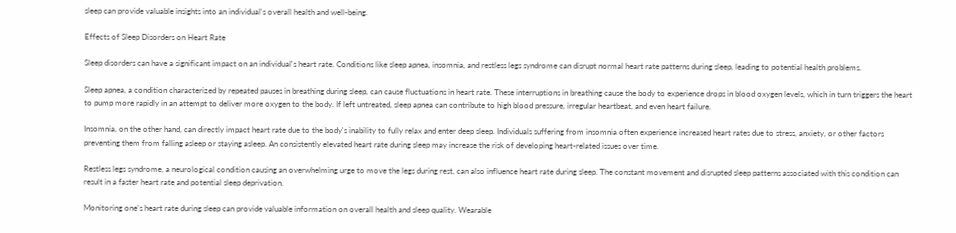sleep can provide valuable insights into an individual's overall health and well-being.

Effects of Sleep Disorders on Heart Rate

Sleep disorders can have a significant impact on an individual's heart rate. Conditions like sleep apnea, insomnia, and restless legs syndrome can disrupt normal heart rate patterns during sleep, leading to potential health problems.

Sleep apnea, a condition characterized by repeated pauses in breathing during sleep, can cause fluctuations in heart rate. These interruptions in breathing cause the body to experience drops in blood oxygen levels, which in turn triggers the heart to pump more rapidly in an attempt to deliver more oxygen to the body. If left untreated, sleep apnea can contribute to high blood pressure, irregular heartbeat, and even heart failure.

Insomnia, on the other hand, can directly impact heart rate due to the body's inability to fully relax and enter deep sleep. Individuals suffering from insomnia often experience increased heart rates due to stress, anxiety, or other factors preventing them from falling asleep or staying asleep. An consistently elevated heart rate during sleep may increase the risk of developing heart-related issues over time.

Restless legs syndrome, a neurological condition causing an overwhelming urge to move the legs during rest, can also influence heart rate during sleep. The constant movement and disrupted sleep patterns associated with this condition can result in a faster heart rate and potential sleep deprivation.

Monitoring one's heart rate during sleep can provide valuable information on overall health and sleep quality. Wearable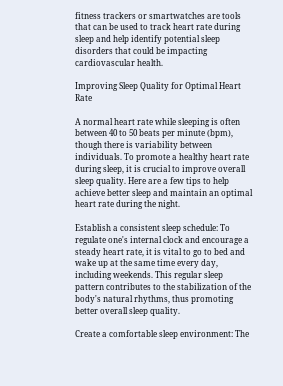fitness trackers or smartwatches are tools that can be used to track heart rate during sleep and help identify potential sleep disorders that could be impacting cardiovascular health.

Improving Sleep Quality for Optimal Heart Rate

A normal heart rate while sleeping is often between 40 to 50 beats per minute (bpm), though there is variability between individuals. To promote a healthy heart rate during sleep, it is crucial to improve overall sleep quality. Here are a few tips to help achieve better sleep and maintain an optimal heart rate during the night.

Establish a consistent sleep schedule: To regulate one's internal clock and encourage a steady heart rate, it is vital to go to bed and wake up at the same time every day, including weekends. This regular sleep pattern contributes to the stabilization of the body's natural rhythms, thus promoting better overall sleep quality.

Create a comfortable sleep environment: The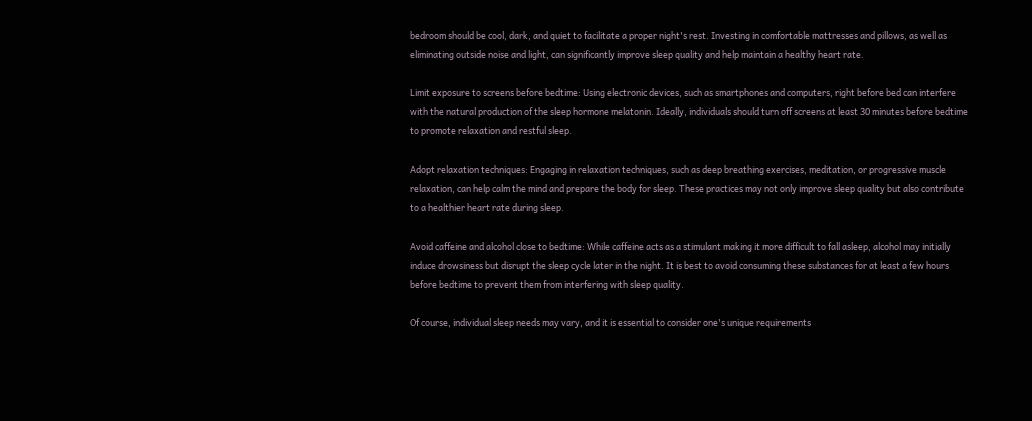bedroom should be cool, dark, and quiet to facilitate a proper night's rest. Investing in comfortable mattresses and pillows, as well as eliminating outside noise and light, can significantly improve sleep quality and help maintain a healthy heart rate.

Limit exposure to screens before bedtime: Using electronic devices, such as smartphones and computers, right before bed can interfere with the natural production of the sleep hormone melatonin. Ideally, individuals should turn off screens at least 30 minutes before bedtime to promote relaxation and restful sleep.

Adopt relaxation techniques: Engaging in relaxation techniques, such as deep breathing exercises, meditation, or progressive muscle relaxation, can help calm the mind and prepare the body for sleep. These practices may not only improve sleep quality but also contribute to a healthier heart rate during sleep.

Avoid caffeine and alcohol close to bedtime: While caffeine acts as a stimulant making it more difficult to fall asleep, alcohol may initially induce drowsiness but disrupt the sleep cycle later in the night. It is best to avoid consuming these substances for at least a few hours before bedtime to prevent them from interfering with sleep quality.

Of course, individual sleep needs may vary, and it is essential to consider one's unique requirements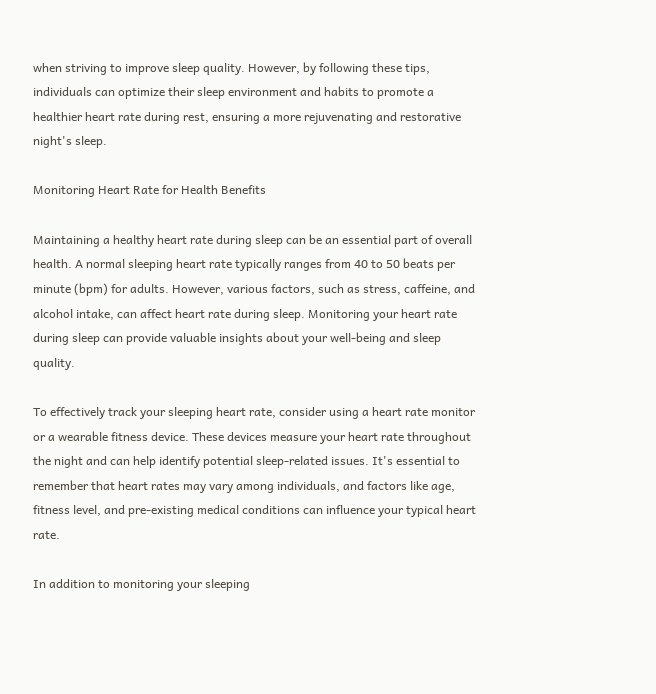when striving to improve sleep quality. However, by following these tips, individuals can optimize their sleep environment and habits to promote a healthier heart rate during rest, ensuring a more rejuvenating and restorative night's sleep.

Monitoring Heart Rate for Health Benefits

Maintaining a healthy heart rate during sleep can be an essential part of overall health. A normal sleeping heart rate typically ranges from 40 to 50 beats per minute (bpm) for adults. However, various factors, such as stress, caffeine, and alcohol intake, can affect heart rate during sleep. Monitoring your heart rate during sleep can provide valuable insights about your well-being and sleep quality.

To effectively track your sleeping heart rate, consider using a heart rate monitor or a wearable fitness device. These devices measure your heart rate throughout the night and can help identify potential sleep-related issues. It's essential to remember that heart rates may vary among individuals, and factors like age, fitness level, and pre-existing medical conditions can influence your typical heart rate.

In addition to monitoring your sleeping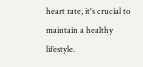heart rate, it's crucial to maintain a healthy lifestyle.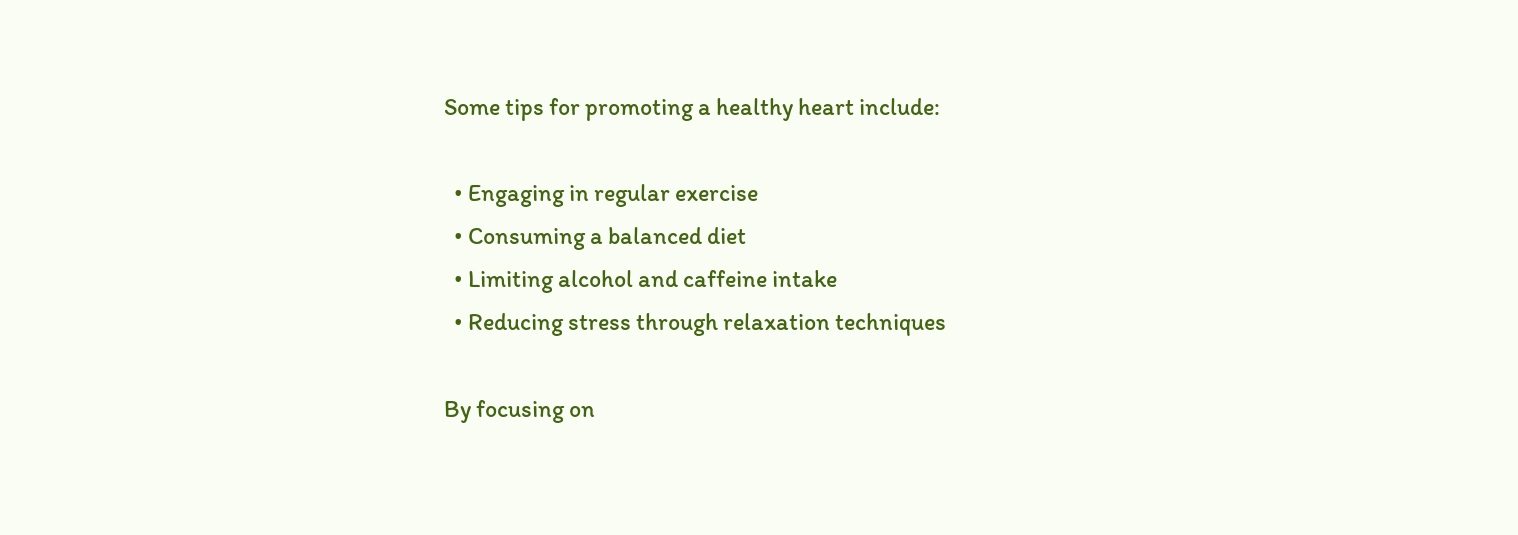Some tips for promoting a healthy heart include:

  • Engaging in regular exercise
  • Consuming a balanced diet
  • Limiting alcohol and caffeine intake
  • Reducing stress through relaxation techniques

By focusing on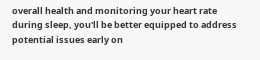overall health and monitoring your heart rate during sleep, you'll be better equipped to address potential issues early on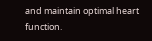and maintain optimal heart function.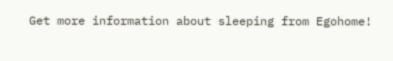Get more information about sleeping from Egohome!